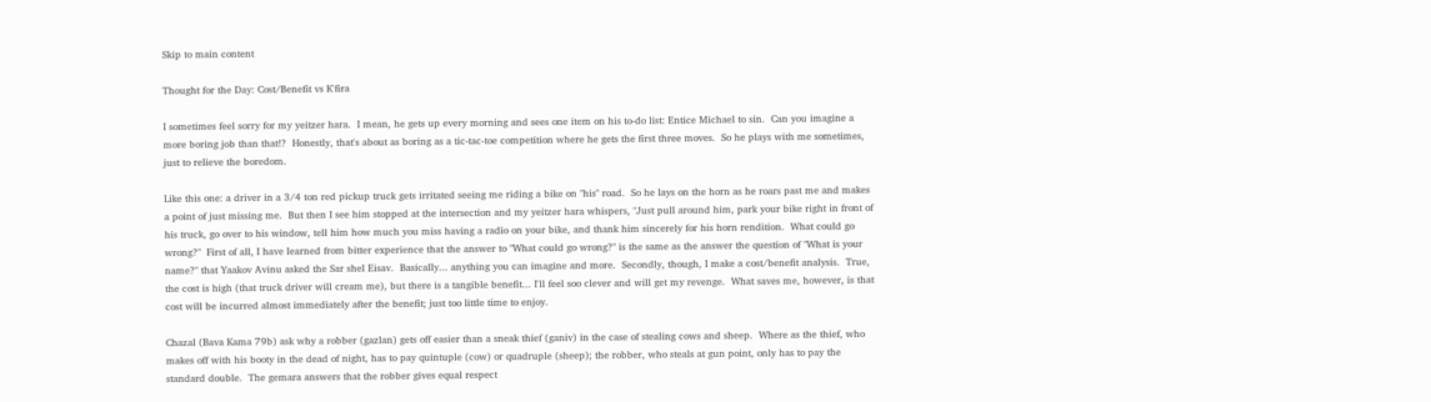Skip to main content

Thought for the Day: Cost/Benefit vs K'fira

I sometimes feel sorry for my yeitzer hara.  I mean, he gets up every morning and sees one item on his to-do list: Entice Michael to sin.  Can you imagine a more boring job than that!?  Honestly, that's about as boring as a tic-tac-toe competition where he gets the first three moves.  So he plays with me sometimes, just to relieve the boredom.

Like this one: a driver in a 3/4 ton red pickup truck gets irritated seeing me riding a bike on "his" road.  So he lays on the horn as he roars past me and makes a point of just missing me.  But then I see him stopped at the intersection and my yeitzer hara whispers, "Just pull around him, park your bike right in front of his truck, go over to his window, tell him how much you miss having a radio on your bike, and thank him sincerely for his horn rendition.  What could go wrong?"  First of all, I have learned from bitter experience that the answer to "What could go wrong?" is the same as the answer the question of "What is your name?" that Yaakov Avinu asked the Sar shel Eisav.  Basically... anything you can imagine and more.  Secondly, though, I make a cost/benefit analysis.  True, the cost is high (that truck driver will cream me), but there is a tangible benefit... I'll feel soo clever and will get my revenge.  What saves me, however, is that cost will be incurred almost immediately after the benefit; just too little time to enjoy.

Chazal (Bava Kama 79b) ask why a robber (gazlan) gets off easier than a sneak thief (ganiv) in the case of stealing cows and sheep.  Where as the thief, who makes off with his booty in the dead of night, has to pay quintuple (cow) or quadruple (sheep); the robber, who steals at gun point, only has to pay the standard double.  The gemara answers that the robber gives equal respect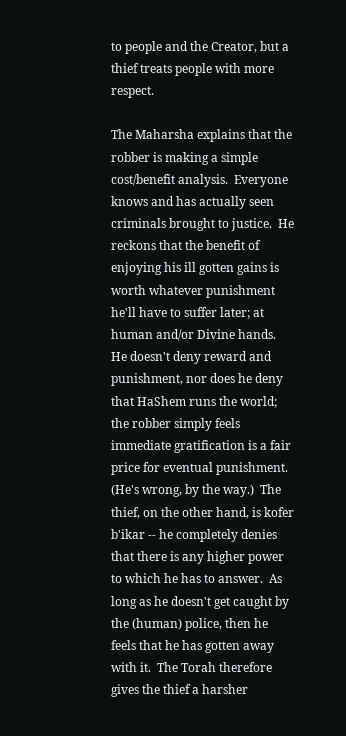to people and the Creator, but a thief treats people with more respect.

The Maharsha explains that the robber is making a simple cost/benefit analysis.  Everyone knows and has actually seen criminals brought to justice.  He reckons that the benefit of enjoying his ill gotten gains is worth whatever punishment he'll have to suffer later; at human and/or Divine hands.  He doesn't deny reward and punishment, nor does he deny that HaShem runs the world; the robber simply feels immediate gratification is a fair price for eventual punishment.  (He's wrong, by the way.)  The thief, on the other hand, is kofer b'ikar -- he completely denies that there is any higher power to which he has to answer.  As long as he doesn't get caught by the (human) police, then he feels that he has gotten away with it.  The Torah therefore gives the thief a harsher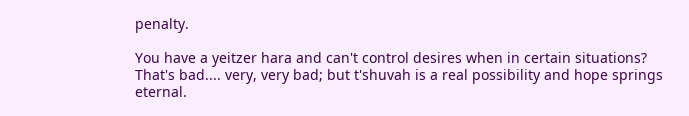penalty.

You have a yeitzer hara and can't control desires when in certain situations?  That's bad.... very, very bad; but t'shuvah is a real possibility and hope springs eternal.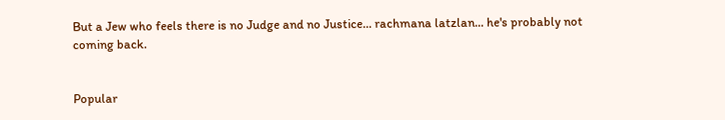But a Jew who feels there is no Judge and no Justice... rachmana latzlan... he's probably not coming back.


Popular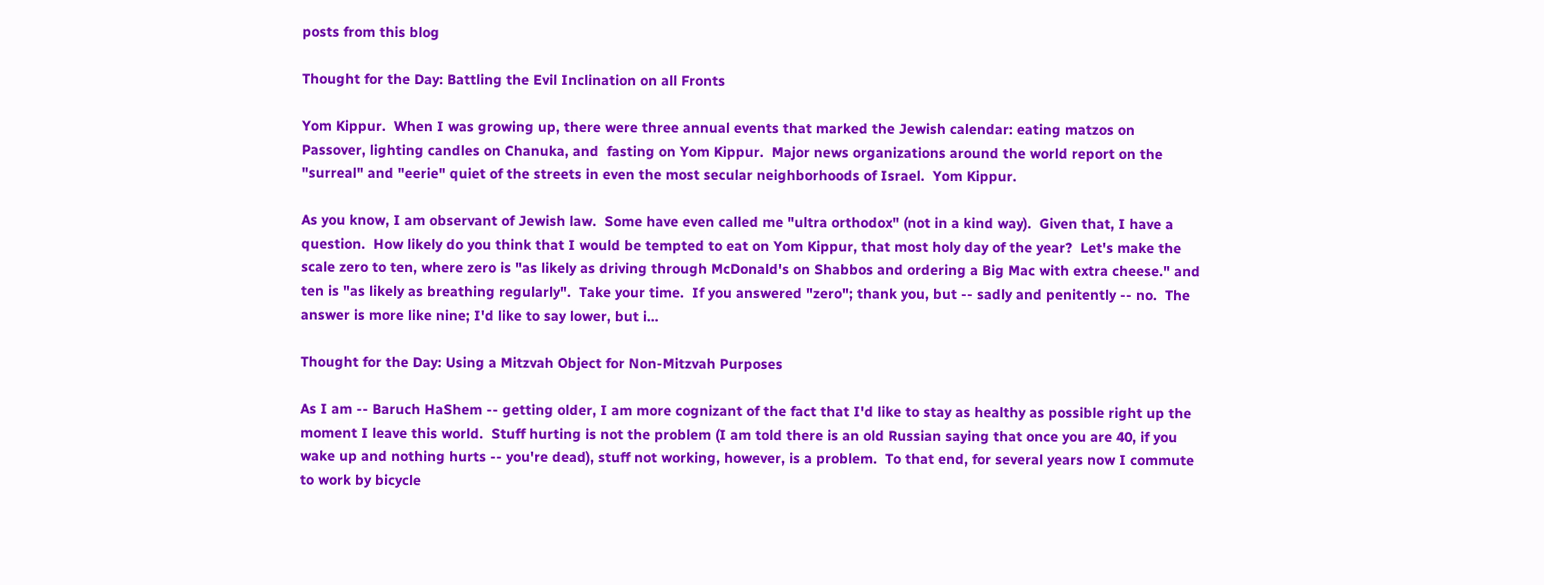posts from this blog

Thought for the Day: Battling the Evil Inclination on all Fronts

Yom Kippur.  When I was growing up, there were three annual events that marked the Jewish calendar: eating matzos on Passover, lighting candles on Chanuka, and  fasting on Yom Kippur.  Major news organizations around the world report on the "surreal" and "eerie" quiet of the streets in even the most secular neighborhoods of Israel.  Yom Kippur.

As you know, I am observant of Jewish law.  Some have even called me "ultra orthodox" (not in a kind way).  Given that, I have a question.  How likely do you think that I would be tempted to eat on Yom Kippur, that most holy day of the year?  Let's make the scale zero to ten, where zero is "as likely as driving through McDonald's on Shabbos and ordering a Big Mac with extra cheese." and ten is "as likely as breathing regularly".  Take your time.  If you answered "zero"; thank you, but -- sadly and penitently -- no.  The answer is more like nine; I'd like to say lower, but i…

Thought for the Day: Using a Mitzvah Object for Non-Mitzvah Purposes

As I am -- Baruch HaShem -- getting older, I am more cognizant of the fact that I'd like to stay as healthy as possible right up the moment I leave this world.  Stuff hurting is not the problem (I am told there is an old Russian saying that once you are 40, if you wake up and nothing hurts -- you're dead), stuff not working, however, is a problem.  To that end, for several years now I commute to work by bicycle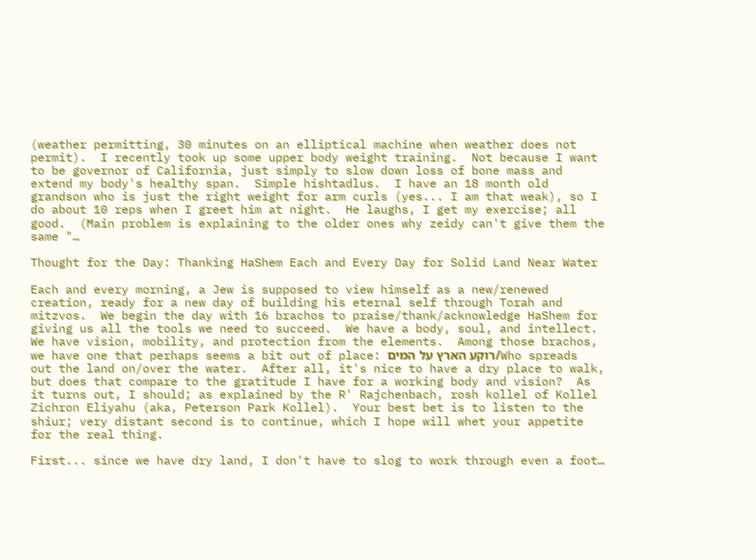(weather permitting, 30 minutes on an elliptical machine when weather does not permit).  I recently took up some upper body weight training.  Not because I want to be governor of California, just simply to slow down loss of bone mass and extend my body's healthy span.  Simple hishtadlus.  I have an 18 month old grandson who is just the right weight for arm curls (yes... I am that weak), so I do about 10 reps when I greet him at night.  He laughs, I get my exercise; all good.  (Main problem is explaining to the older ones why zeidy can't give them the same "…

Thought for the Day: Thanking HaShem Each and Every Day for Solid Land Near Water

Each and every morning, a Jew is supposed to view himself as a new/renewed creation, ready for a new day of building his eternal self through Torah and mitzvos.  We begin the day with 16 brachos to praise/thank/acknowledge HaShem for giving us all the tools we need to succeed.  We have a body, soul, and intellect.  We have vision, mobility, and protection from the elements.  Among those brachos, we have one that perhaps seems a bit out of place: רוקע הארץ על המים/Who spreads out the land on/over the water.  After all, it's nice to have a dry place to walk, but does that compare to the gratitude I have for a working body and vision?  As it turns out, I should; as explained by the R' Rajchenbach, rosh kollel of Kollel Zichron Eliyahu (aka, Peterson Park Kollel).  Your best bet is to listen to the shiur; very distant second is to continue, which I hope will whet your appetite for the real thing.

First... since we have dry land, I don't have to slog to work through even a foot…